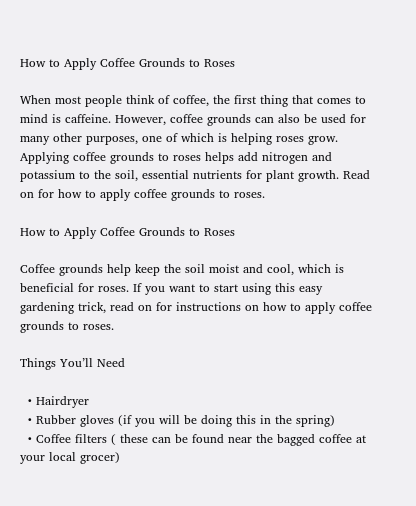How to Apply Coffee Grounds to Roses

When most people think of coffee, the first thing that comes to mind is caffeine. However, coffee grounds can also be used for many other purposes, one of which is helping roses grow. Applying coffee grounds to roses helps add nitrogen and potassium to the soil, essential nutrients for plant growth. Read on for how to apply coffee grounds to roses.

How to Apply Coffee Grounds to Roses

Coffee grounds help keep the soil moist and cool, which is beneficial for roses. If you want to start using this easy gardening trick, read on for instructions on how to apply coffee grounds to roses.

Things You’ll Need

  • Hairdryer
  • Rubber gloves (if you will be doing this in the spring)
  • Coffee filters ( these can be found near the bagged coffee at your local grocer)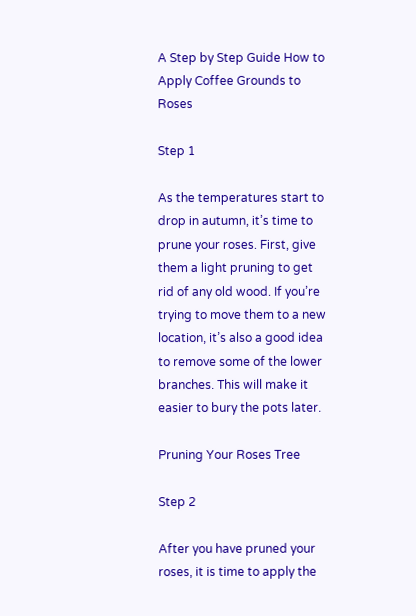A Step by Step Guide How to Apply Coffee Grounds to Roses

Step 1

As the temperatures start to drop in autumn, it’s time to prune your roses. First, give them a light pruning to get rid of any old wood. If you’re trying to move them to a new location, it’s also a good idea to remove some of the lower branches. This will make it easier to bury the pots later.

Pruning Your Roses Tree

Step 2

After you have pruned your roses, it is time to apply the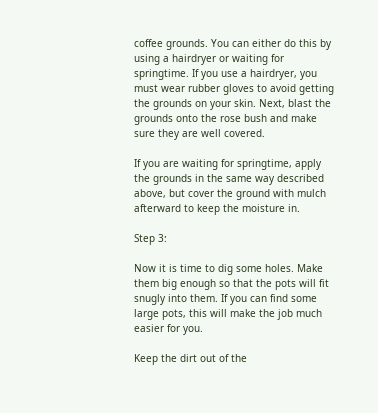coffee grounds. You can either do this by using a hairdryer or waiting for springtime. If you use a hairdryer, you must wear rubber gloves to avoid getting the grounds on your skin. Next, blast the grounds onto the rose bush and make sure they are well covered.

If you are waiting for springtime, apply the grounds in the same way described above, but cover the ground with mulch afterward to keep the moisture in.

Step 3:

Now it is time to dig some holes. Make them big enough so that the pots will fit snugly into them. If you can find some large pots, this will make the job much easier for you.

Keep the dirt out of the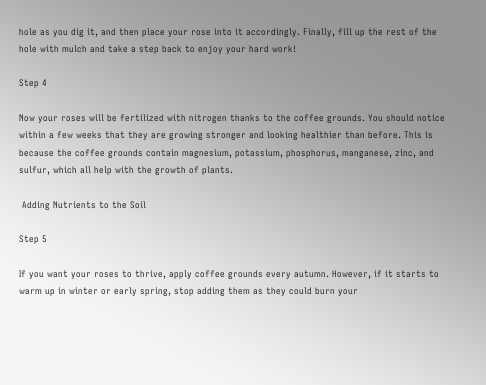hole as you dig it, and then place your rose into it accordingly. Finally, fill up the rest of the hole with mulch and take a step back to enjoy your hard work!

Step 4

Now your roses will be fertilized with nitrogen thanks to the coffee grounds. You should notice within a few weeks that they are growing stronger and looking healthier than before. This is because the coffee grounds contain magnesium, potassium, phosphorus, manganese, zinc, and sulfur, which all help with the growth of plants.

 Adding Nutrients to the Soil

Step 5

If you want your roses to thrive, apply coffee grounds every autumn. However, if it starts to warm up in winter or early spring, stop adding them as they could burn your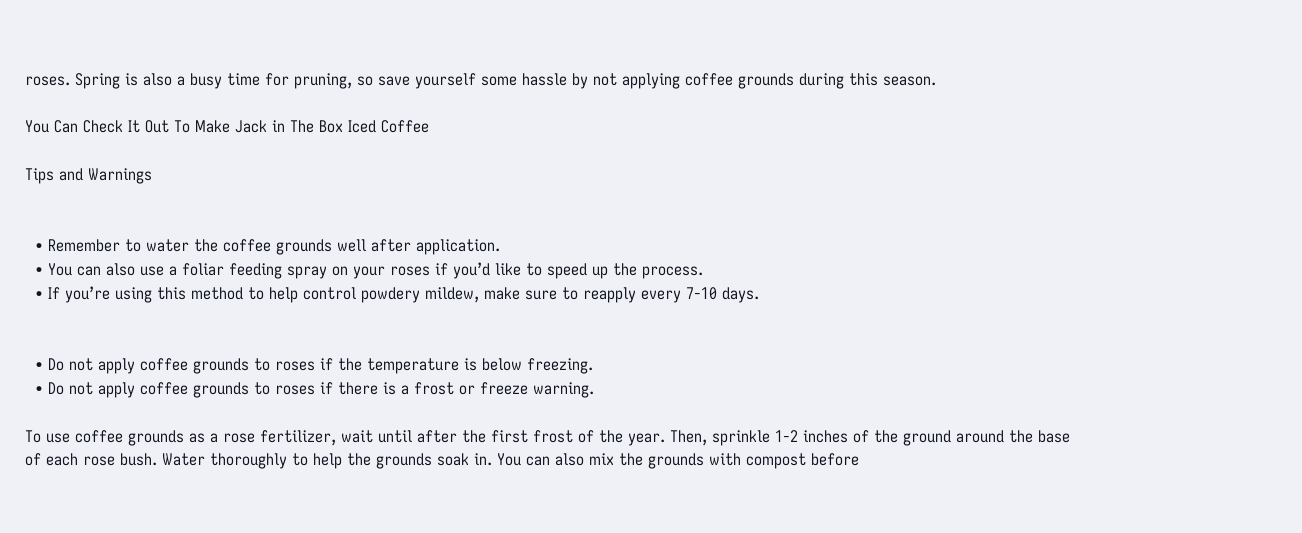roses. Spring is also a busy time for pruning, so save yourself some hassle by not applying coffee grounds during this season.

You Can Check It Out To Make Jack in The Box Iced Coffee

Tips and Warnings


  • Remember to water the coffee grounds well after application.
  • You can also use a foliar feeding spray on your roses if you’d like to speed up the process.
  • If you’re using this method to help control powdery mildew, make sure to reapply every 7-10 days.


  • Do not apply coffee grounds to roses if the temperature is below freezing.
  • Do not apply coffee grounds to roses if there is a frost or freeze warning.

To use coffee grounds as a rose fertilizer, wait until after the first frost of the year. Then, sprinkle 1-2 inches of the ground around the base of each rose bush. Water thoroughly to help the grounds soak in. You can also mix the grounds with compost before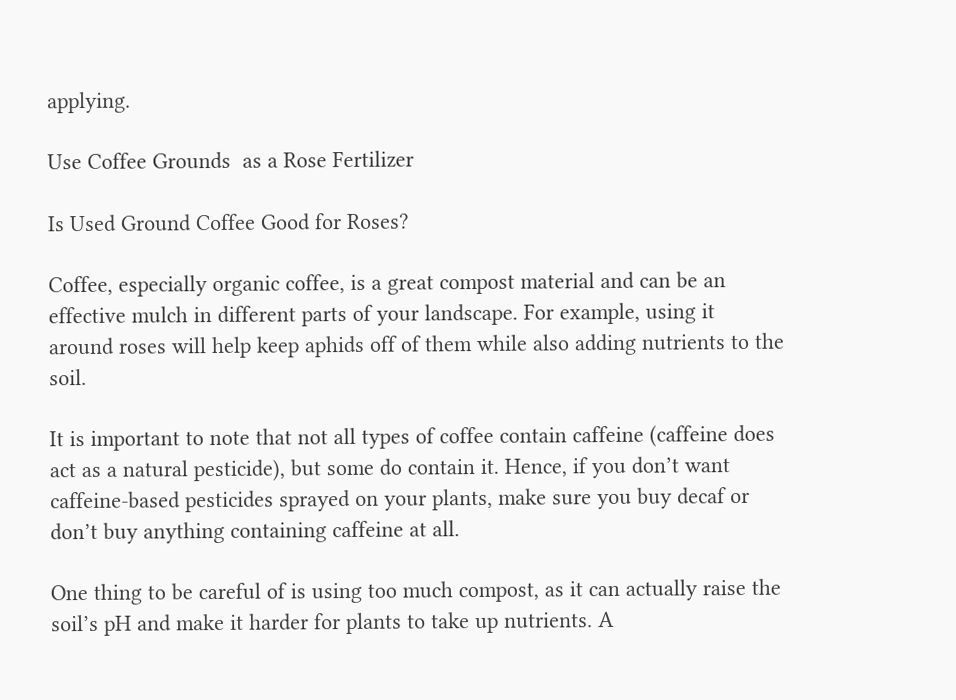applying.

Use Coffee Grounds  as a Rose Fertilizer

Is Used Ground Coffee Good for Roses?

Coffee, especially organic coffee, is a great compost material and can be an effective mulch in different parts of your landscape. For example, using it around roses will help keep aphids off of them while also adding nutrients to the soil.

It is important to note that not all types of coffee contain caffeine (caffeine does act as a natural pesticide), but some do contain it. Hence, if you don’t want caffeine-based pesticides sprayed on your plants, make sure you buy decaf or don’t buy anything containing caffeine at all.

One thing to be careful of is using too much compost, as it can actually raise the soil’s pH and make it harder for plants to take up nutrients. A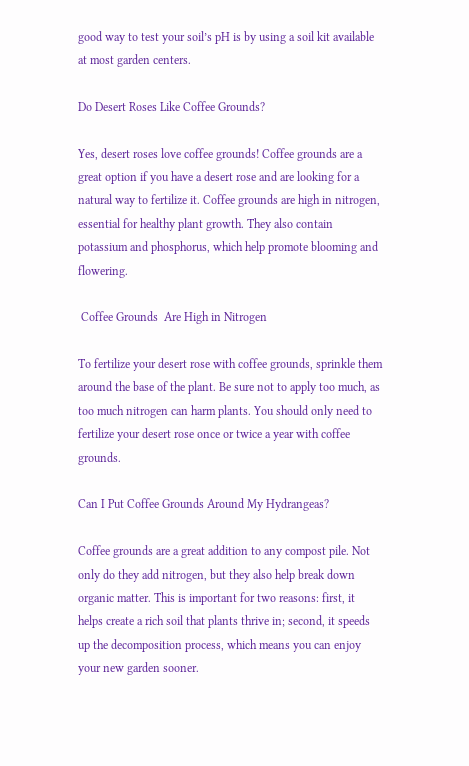good way to test your soil’s pH is by using a soil kit available at most garden centers.

Do Desert Roses Like Coffee Grounds?

Yes, desert roses love coffee grounds! Coffee grounds are a great option if you have a desert rose and are looking for a natural way to fertilize it. Coffee grounds are high in nitrogen, essential for healthy plant growth. They also contain potassium and phosphorus, which help promote blooming and flowering.

 Coffee Grounds  Are High in Nitrogen

To fertilize your desert rose with coffee grounds, sprinkle them around the base of the plant. Be sure not to apply too much, as too much nitrogen can harm plants. You should only need to fertilize your desert rose once or twice a year with coffee grounds.

Can I Put Coffee Grounds Around My Hydrangeas?

Coffee grounds are a great addition to any compost pile. Not only do they add nitrogen, but they also help break down organic matter. This is important for two reasons: first, it helps create a rich soil that plants thrive in; second, it speeds up the decomposition process, which means you can enjoy your new garden sooner.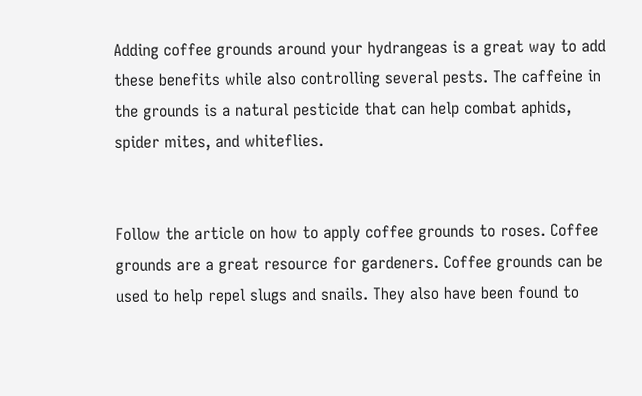Adding coffee grounds around your hydrangeas is a great way to add these benefits while also controlling several pests. The caffeine in the grounds is a natural pesticide that can help combat aphids, spider mites, and whiteflies.


Follow the article on how to apply coffee grounds to roses. Coffee grounds are a great resource for gardeners. Coffee grounds can be used to help repel slugs and snails. They also have been found to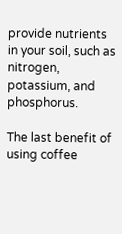provide nutrients in your soil, such as nitrogen, potassium, and phosphorus.

The last benefit of using coffee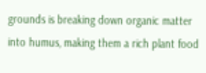grounds is breaking down organic matter into humus, making them a rich plant food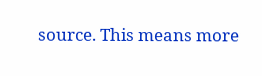source. This means more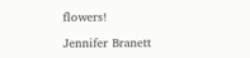flowers!

Jennifer Branett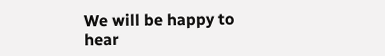We will be happy to hear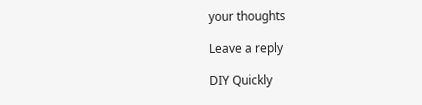your thoughts

Leave a reply

DIY Quickly